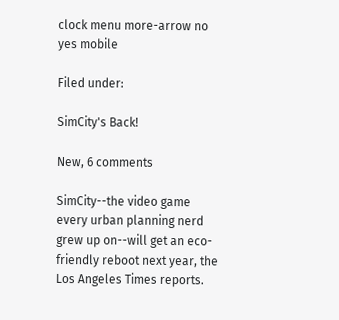clock menu more-arrow no yes mobile

Filed under:

SimCity's Back!

New, 6 comments

SimCity--the video game every urban planning nerd grew up on--will get an eco-friendly reboot next year, the Los Angeles Times reports.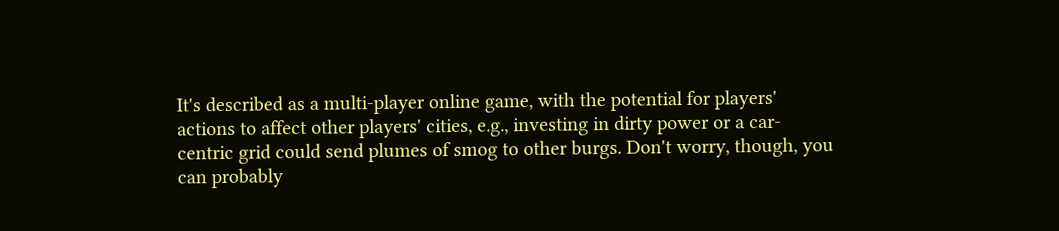It's described as a multi-player online game, with the potential for players' actions to affect other players' cities, e.g., investing in dirty power or a car-centric grid could send plumes of smog to other burgs. Don't worry, though, you can probably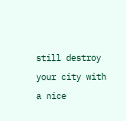still destroy your city with a nice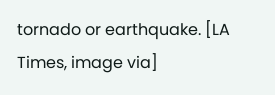tornado or earthquake. [LA Times, image via]